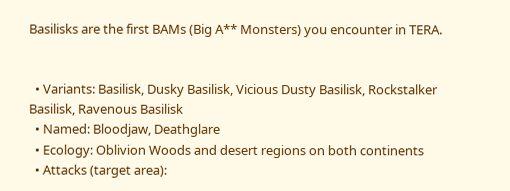Basilisks are the first BAMs (Big A** Monsters) you encounter in TERA.


  • Variants: Basilisk, Dusky Basilisk, Vicious Dusty Basilisk, Rockstalker Basilisk, Ravenous Basilisk
  • Named: Bloodjaw, Deathglare
  • Ecology: Oblivion Woods and desert regions on both continents
  • Attacks (target area):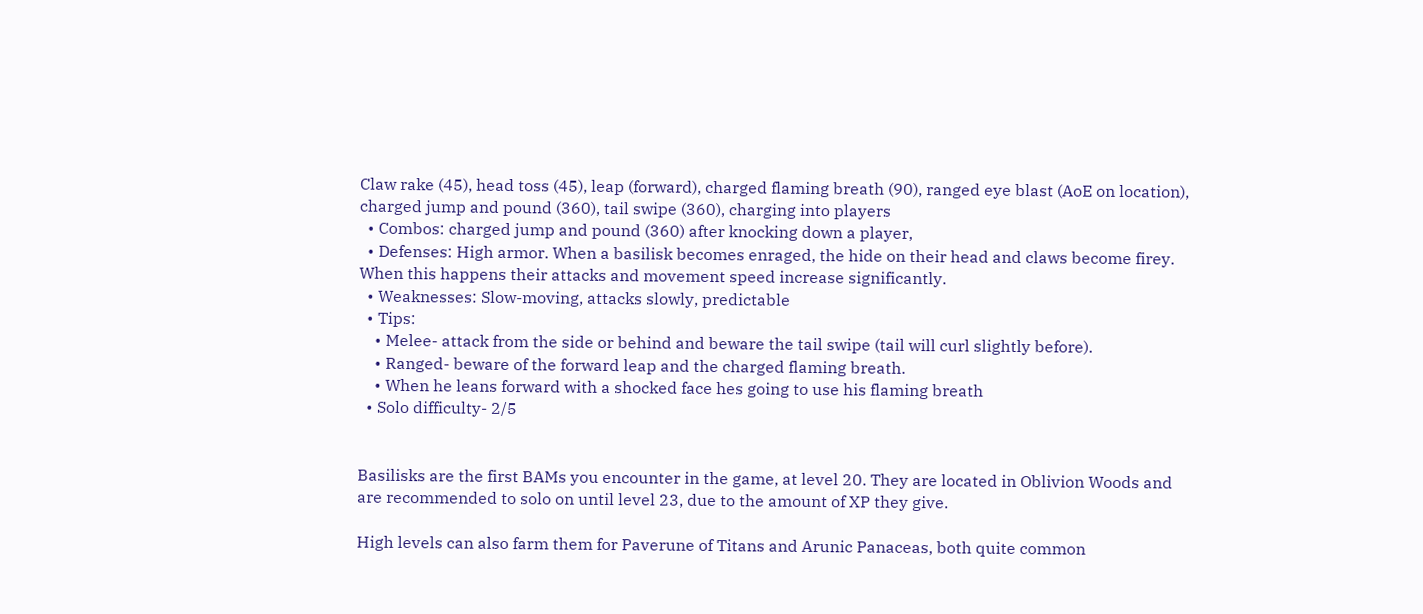Claw rake (45), head toss (45), leap (forward), charged flaming breath (90), ranged eye blast (AoE on location), charged jump and pound (360), tail swipe (360), charging into players
  • Combos: charged jump and pound (360) after knocking down a player,
  • Defenses: High armor. When a basilisk becomes enraged, the hide on their head and claws become firey. When this happens their attacks and movement speed increase significantly.
  • Weaknesses: Slow-moving, attacks slowly, predictable
  • Tips:
    • Melee- attack from the side or behind and beware the tail swipe (tail will curl slightly before).
    • Ranged- beware of the forward leap and the charged flaming breath.
    • When he leans forward with a shocked face hes going to use his flaming breath
  • Solo difficulty- 2/5


Basilisks are the first BAMs you encounter in the game, at level 20. They are located in Oblivion Woods and are recommended to solo on until level 23, due to the amount of XP they give.

High levels can also farm them for Paverune of Titans and Arunic Panaceas, both quite common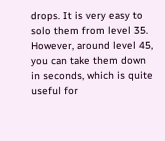drops. It is very easy to solo them from level 35. However, around level 45, you can take them down in seconds, which is quite useful for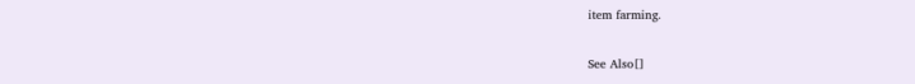item farming.

See Also[]